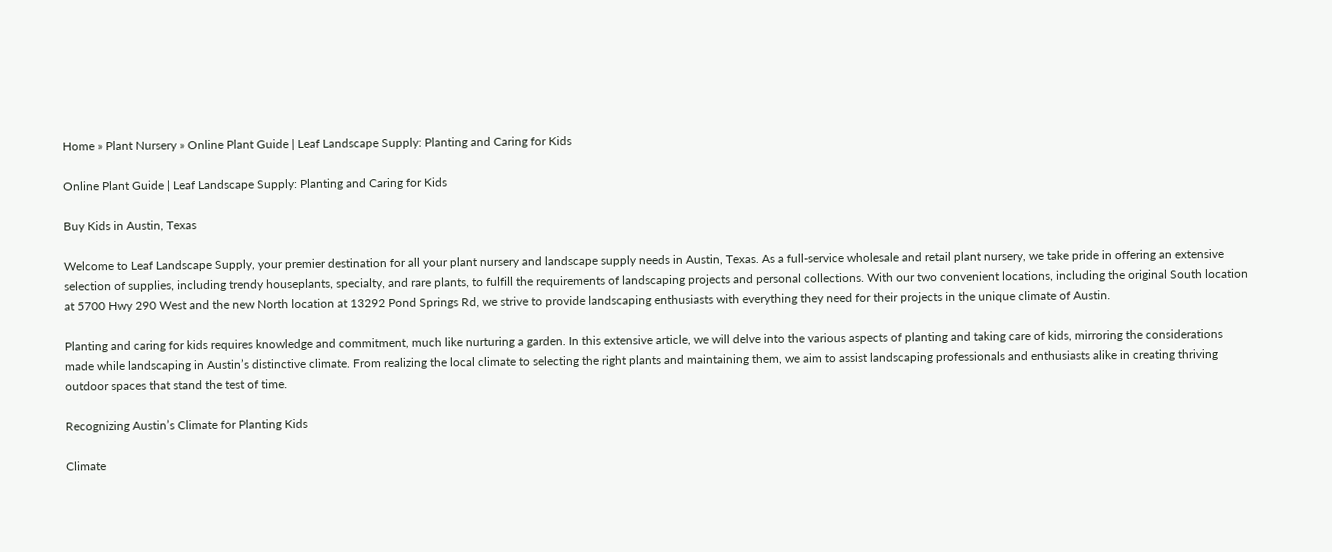Home » Plant Nursery » Online Plant Guide | Leaf Landscape Supply: Planting and Caring for Kids

Online Plant Guide | Leaf Landscape Supply: Planting and Caring for Kids

Buy Kids in Austin, Texas

Welcome to Leaf Landscape Supply, your premier destination for all your plant nursery and landscape supply needs in Austin, Texas. As a full-service wholesale and retail plant nursery, we take pride in offering an extensive selection of supplies, including trendy houseplants, specialty, and rare plants, to fulfill the requirements of landscaping projects and personal collections. With our two convenient locations, including the original South location at 5700 Hwy 290 West and the new North location at 13292 Pond Springs Rd, we strive to provide landscaping enthusiasts with everything they need for their projects in the unique climate of Austin.

Planting and caring for kids requires knowledge and commitment, much like nurturing a garden. In this extensive article, we will delve into the various aspects of planting and taking care of kids, mirroring the considerations made while landscaping in Austin’s distinctive climate. From realizing the local climate to selecting the right plants and maintaining them, we aim to assist landscaping professionals and enthusiasts alike in creating thriving outdoor spaces that stand the test of time.

Recognizing Austin’s Climate for Planting Kids

Climate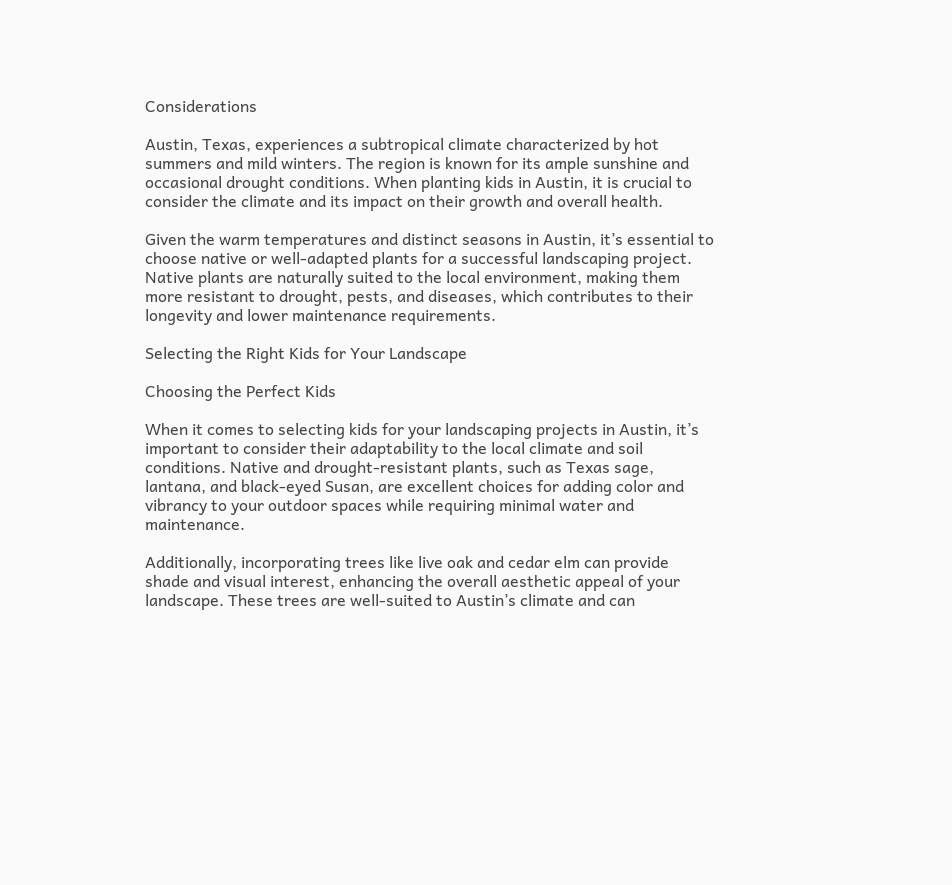Considerations

Austin, Texas, experiences a subtropical climate characterized by hot summers and mild winters. The region is known for its ample sunshine and occasional drought conditions. When planting kids in Austin, it is crucial to consider the climate and its impact on their growth and overall health.

Given the warm temperatures and distinct seasons in Austin, it’s essential to choose native or well-adapted plants for a successful landscaping project. Native plants are naturally suited to the local environment, making them more resistant to drought, pests, and diseases, which contributes to their longevity and lower maintenance requirements.

Selecting the Right Kids for Your Landscape

Choosing the Perfect Kids

When it comes to selecting kids for your landscaping projects in Austin, it’s important to consider their adaptability to the local climate and soil conditions. Native and drought-resistant plants, such as Texas sage, lantana, and black-eyed Susan, are excellent choices for adding color and vibrancy to your outdoor spaces while requiring minimal water and maintenance.

Additionally, incorporating trees like live oak and cedar elm can provide shade and visual interest, enhancing the overall aesthetic appeal of your landscape. These trees are well-suited to Austin’s climate and can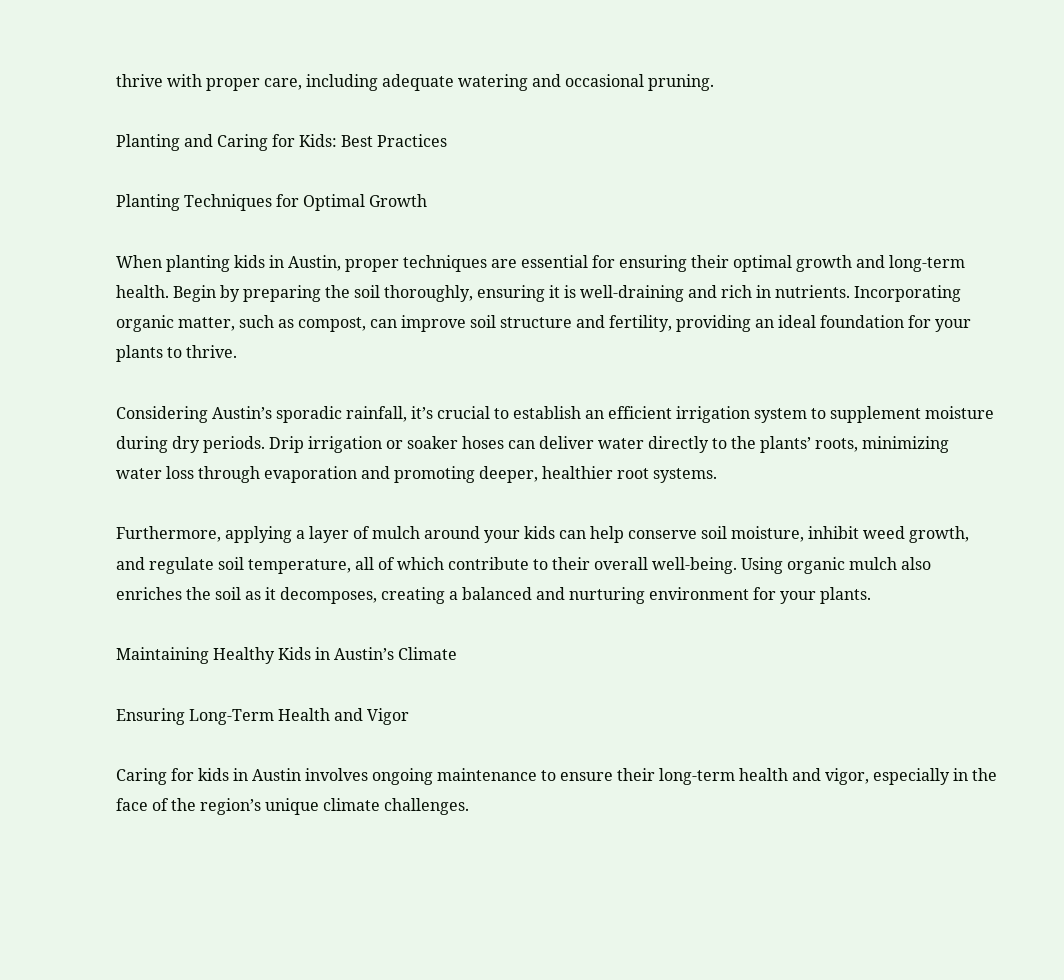thrive with proper care, including adequate watering and occasional pruning.

Planting and Caring for Kids: Best Practices

Planting Techniques for Optimal Growth

When planting kids in Austin, proper techniques are essential for ensuring their optimal growth and long-term health. Begin by preparing the soil thoroughly, ensuring it is well-draining and rich in nutrients. Incorporating organic matter, such as compost, can improve soil structure and fertility, providing an ideal foundation for your plants to thrive.

Considering Austin’s sporadic rainfall, it’s crucial to establish an efficient irrigation system to supplement moisture during dry periods. Drip irrigation or soaker hoses can deliver water directly to the plants’ roots, minimizing water loss through evaporation and promoting deeper, healthier root systems.

Furthermore, applying a layer of mulch around your kids can help conserve soil moisture, inhibit weed growth, and regulate soil temperature, all of which contribute to their overall well-being. Using organic mulch also enriches the soil as it decomposes, creating a balanced and nurturing environment for your plants.

Maintaining Healthy Kids in Austin’s Climate

Ensuring Long-Term Health and Vigor

Caring for kids in Austin involves ongoing maintenance to ensure their long-term health and vigor, especially in the face of the region’s unique climate challenges.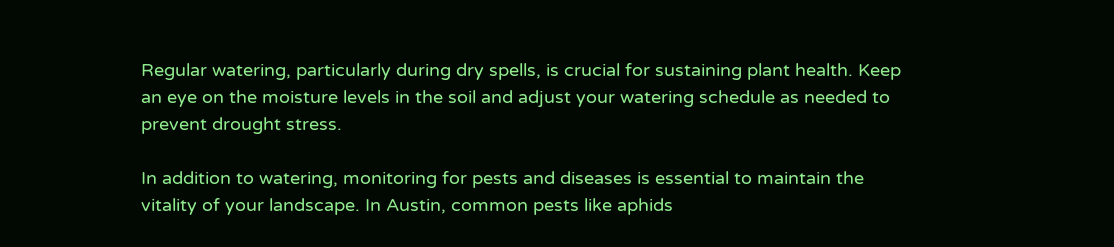Regular watering, particularly during dry spells, is crucial for sustaining plant health. Keep an eye on the moisture levels in the soil and adjust your watering schedule as needed to prevent drought stress.

In addition to watering, monitoring for pests and diseases is essential to maintain the vitality of your landscape. In Austin, common pests like aphids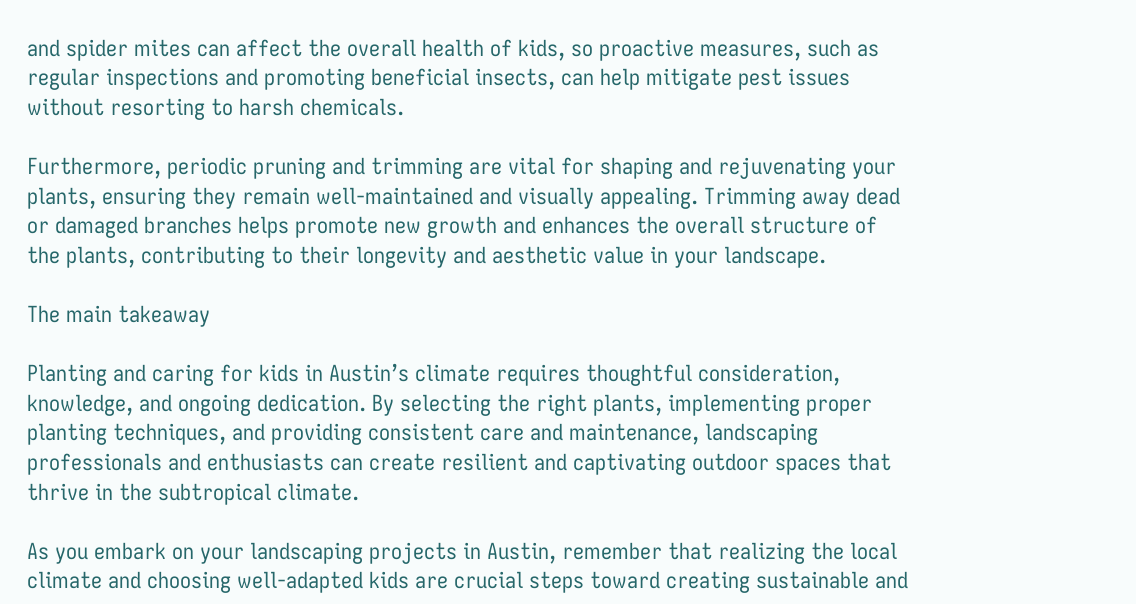and spider mites can affect the overall health of kids, so proactive measures, such as regular inspections and promoting beneficial insects, can help mitigate pest issues without resorting to harsh chemicals.

Furthermore, periodic pruning and trimming are vital for shaping and rejuvenating your plants, ensuring they remain well-maintained and visually appealing. Trimming away dead or damaged branches helps promote new growth and enhances the overall structure of the plants, contributing to their longevity and aesthetic value in your landscape.

The main takeaway

Planting and caring for kids in Austin’s climate requires thoughtful consideration, knowledge, and ongoing dedication. By selecting the right plants, implementing proper planting techniques, and providing consistent care and maintenance, landscaping professionals and enthusiasts can create resilient and captivating outdoor spaces that thrive in the subtropical climate.

As you embark on your landscaping projects in Austin, remember that realizing the local climate and choosing well-adapted kids are crucial steps toward creating sustainable and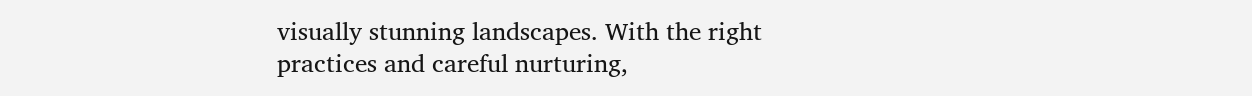visually stunning landscapes. With the right practices and careful nurturing,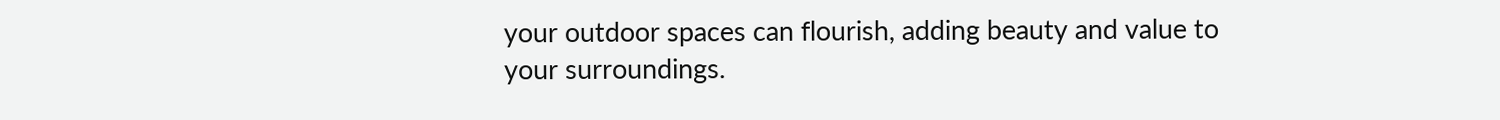your outdoor spaces can flourish, adding beauty and value to your surroundings.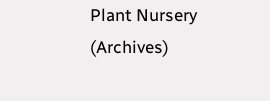Plant Nursery (Archives)